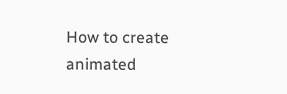How to create animated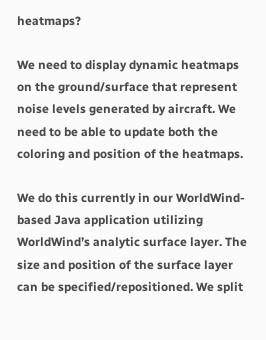heatmaps?

We need to display dynamic heatmaps on the ground/surface that represent noise levels generated by aircraft. We need to be able to update both the coloring and position of the heatmaps.

We do this currently in our WorldWind-based Java application utilizing WorldWind’s analytic surface layer. The size and position of the surface layer can be specified/repositioned. We split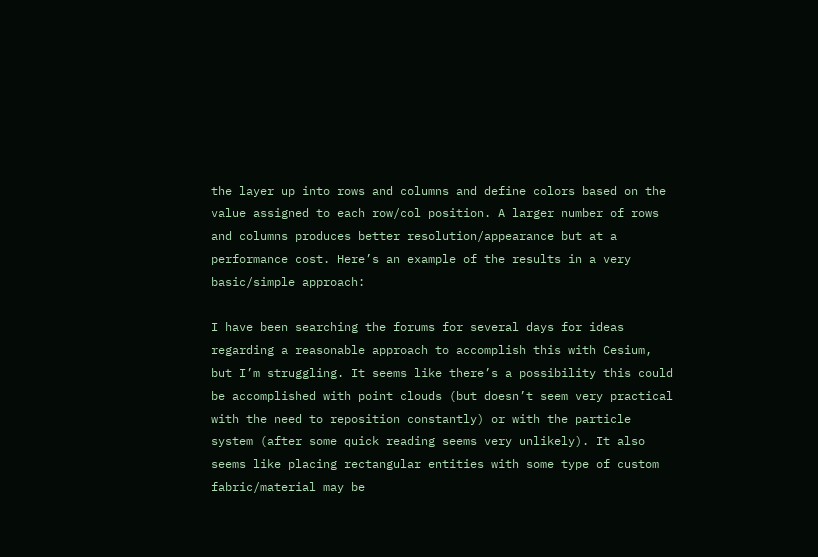the layer up into rows and columns and define colors based on the value assigned to each row/col position. A larger number of rows and columns produces better resolution/appearance but at a performance cost. Here’s an example of the results in a very basic/simple approach:

I have been searching the forums for several days for ideas regarding a reasonable approach to accomplish this with Cesium, but I’m struggling. It seems like there’s a possibility this could be accomplished with point clouds (but doesn’t seem very practical with the need to reposition constantly) or with the particle system (after some quick reading seems very unlikely). It also seems like placing rectangular entities with some type of custom fabric/material may be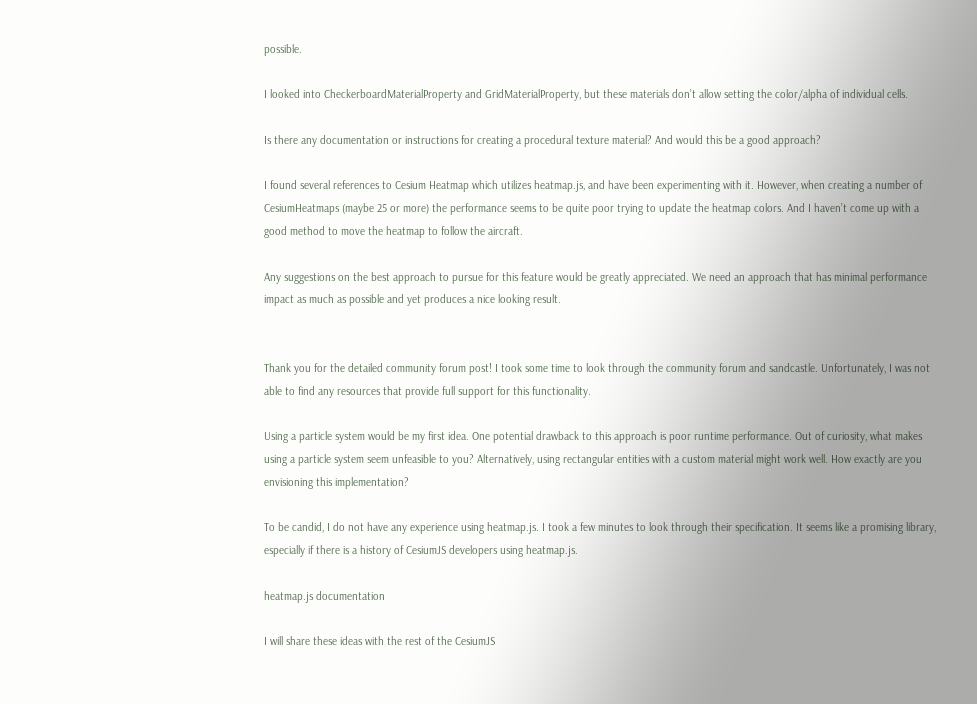possible.

I looked into CheckerboardMaterialProperty and GridMaterialProperty, but these materials don’t allow setting the color/alpha of individual cells.

Is there any documentation or instructions for creating a procedural texture material? And would this be a good approach?

I found several references to Cesium Heatmap which utilizes heatmap.js, and have been experimenting with it. However, when creating a number of CesiumHeatmaps (maybe 25 or more) the performance seems to be quite poor trying to update the heatmap colors. And I haven’t come up with a good method to move the heatmap to follow the aircraft.

Any suggestions on the best approach to pursue for this feature would be greatly appreciated. We need an approach that has minimal performance impact as much as possible and yet produces a nice looking result.


Thank you for the detailed community forum post! I took some time to look through the community forum and sandcastle. Unfortunately, I was not able to find any resources that provide full support for this functionality.

Using a particle system would be my first idea. One potential drawback to this approach is poor runtime performance. Out of curiosity, what makes using a particle system seem unfeasible to you? Alternatively, using rectangular entities with a custom material might work well. How exactly are you envisioning this implementation?

To be candid, I do not have any experience using heatmap.js. I took a few minutes to look through their specification. It seems like a promising library, especially if there is a history of CesiumJS developers using heatmap.js.

heatmap.js documentation

I will share these ideas with the rest of the CesiumJS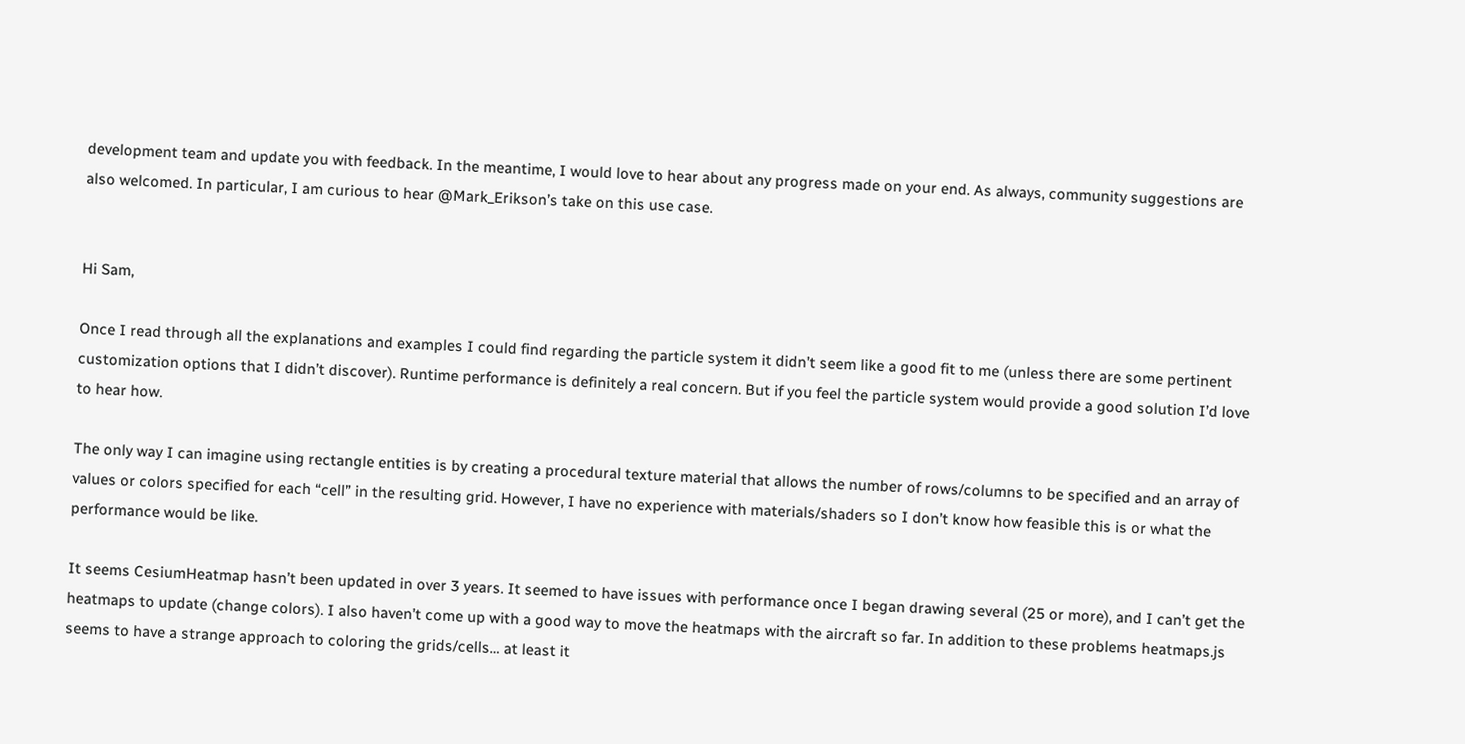development team and update you with feedback. In the meantime, I would love to hear about any progress made on your end. As always, community suggestions are also welcomed. In particular, I am curious to hear @Mark_Erikson’s take on this use case.


Hi Sam,

Once I read through all the explanations and examples I could find regarding the particle system it didn’t seem like a good fit to me (unless there are some pertinent customization options that I didn’t discover). Runtime performance is definitely a real concern. But if you feel the particle system would provide a good solution I’d love to hear how.

The only way I can imagine using rectangle entities is by creating a procedural texture material that allows the number of rows/columns to be specified and an array of values or colors specified for each “cell” in the resulting grid. However, I have no experience with materials/shaders so I don’t know how feasible this is or what the performance would be like.

It seems CesiumHeatmap hasn’t been updated in over 3 years. It seemed to have issues with performance once I began drawing several (25 or more), and I can’t get the heatmaps to update (change colors). I also haven’t come up with a good way to move the heatmaps with the aircraft so far. In addition to these problems heatmaps.js seems to have a strange approach to coloring the grids/cells… at least it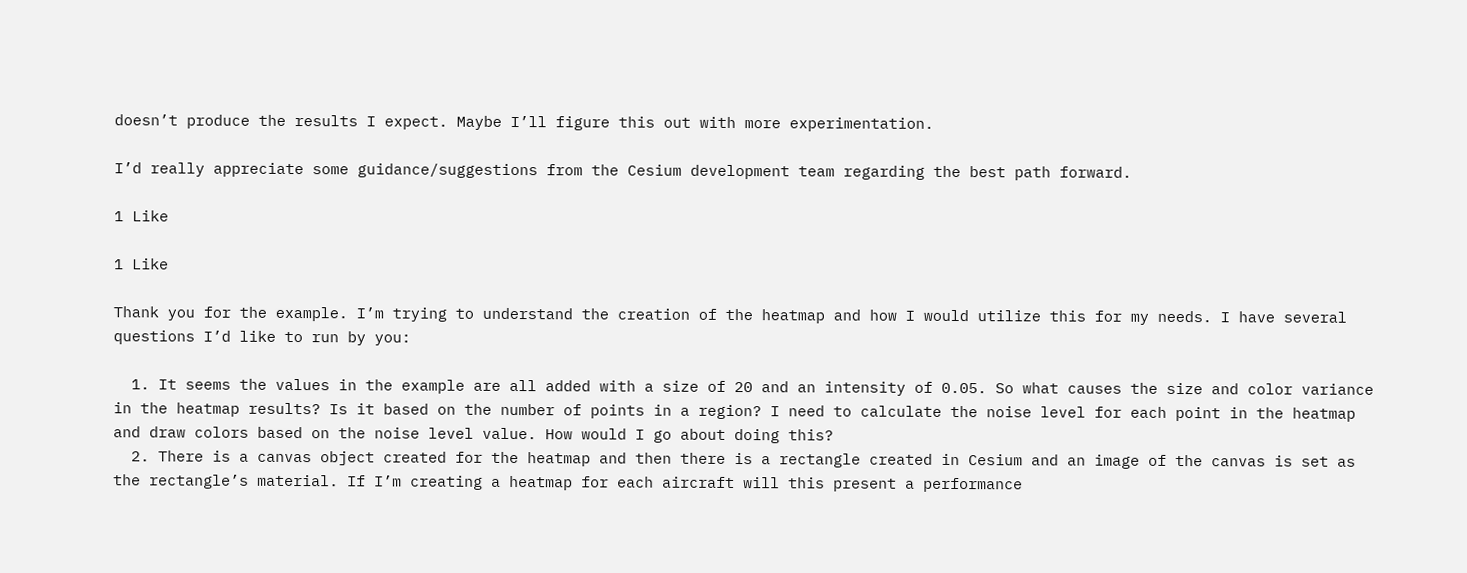doesn’t produce the results I expect. Maybe I’ll figure this out with more experimentation.

I’d really appreciate some guidance/suggestions from the Cesium development team regarding the best path forward.

1 Like

1 Like

Thank you for the example. I’m trying to understand the creation of the heatmap and how I would utilize this for my needs. I have several questions I’d like to run by you:

  1. It seems the values in the example are all added with a size of 20 and an intensity of 0.05. So what causes the size and color variance in the heatmap results? Is it based on the number of points in a region? I need to calculate the noise level for each point in the heatmap and draw colors based on the noise level value. How would I go about doing this?
  2. There is a canvas object created for the heatmap and then there is a rectangle created in Cesium and an image of the canvas is set as the rectangle’s material. If I’m creating a heatmap for each aircraft will this present a performance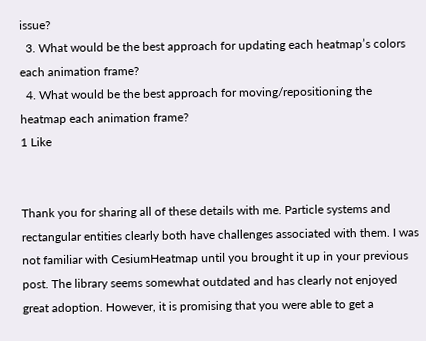issue?
  3. What would be the best approach for updating each heatmap’s colors each animation frame?
  4. What would be the best approach for moving/repositioning the heatmap each animation frame?
1 Like


Thank you for sharing all of these details with me. Particle systems and rectangular entities clearly both have challenges associated with them. I was not familiar with CesiumHeatmap until you brought it up in your previous post. The library seems somewhat outdated and has clearly not enjoyed great adoption. However, it is promising that you were able to get a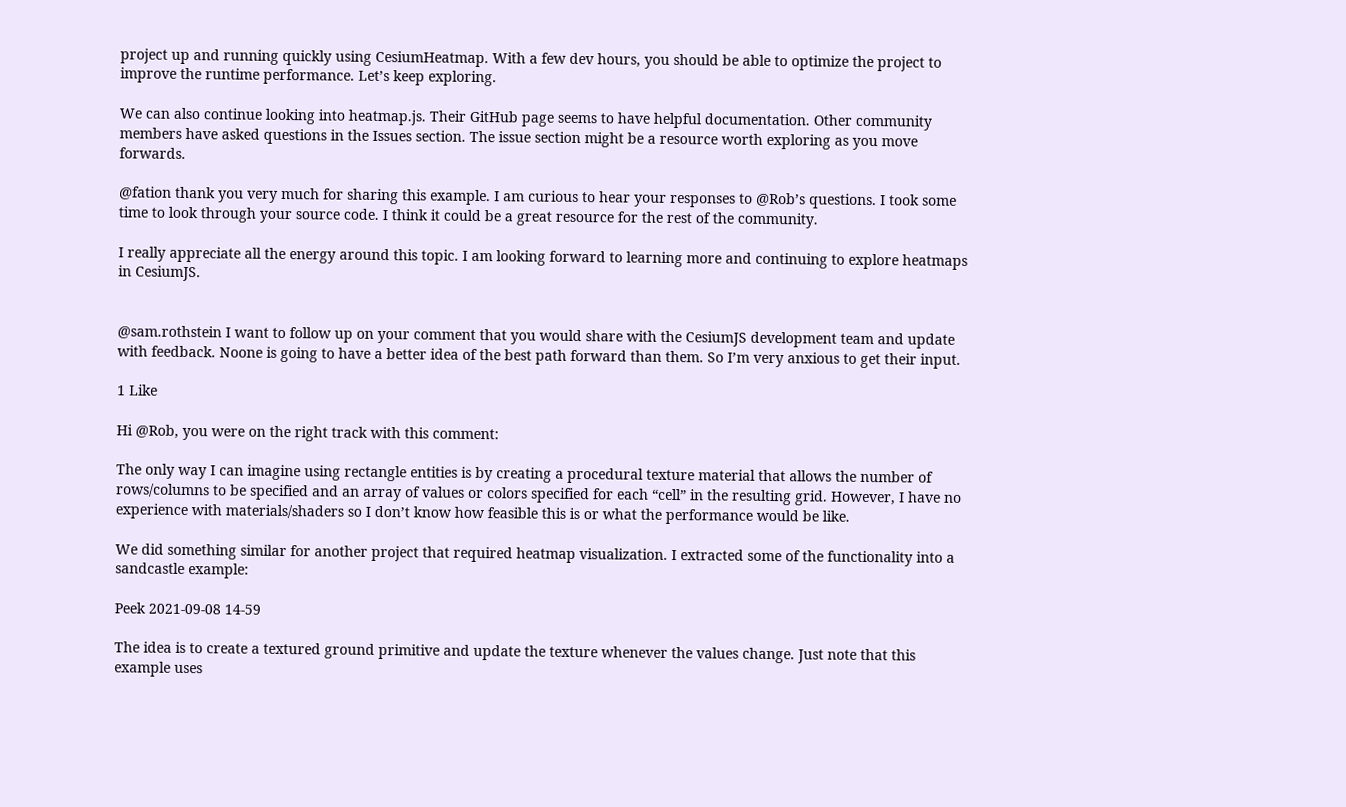project up and running quickly using CesiumHeatmap. With a few dev hours, you should be able to optimize the project to improve the runtime performance. Let’s keep exploring.

We can also continue looking into heatmap.js. Their GitHub page seems to have helpful documentation. Other community members have asked questions in the Issues section. The issue section might be a resource worth exploring as you move forwards.

@fation thank you very much for sharing this example. I am curious to hear your responses to @Rob’s questions. I took some time to look through your source code. I think it could be a great resource for the rest of the community.

I really appreciate all the energy around this topic. I am looking forward to learning more and continuing to explore heatmaps in CesiumJS.


@sam.rothstein I want to follow up on your comment that you would share with the CesiumJS development team and update with feedback. Noone is going to have a better idea of the best path forward than them. So I’m very anxious to get their input.

1 Like

Hi @Rob, you were on the right track with this comment:

The only way I can imagine using rectangle entities is by creating a procedural texture material that allows the number of rows/columns to be specified and an array of values or colors specified for each “cell” in the resulting grid. However, I have no experience with materials/shaders so I don’t know how feasible this is or what the performance would be like.

We did something similar for another project that required heatmap visualization. I extracted some of the functionality into a sandcastle example:

Peek 2021-09-08 14-59

The idea is to create a textured ground primitive and update the texture whenever the values change. Just note that this example uses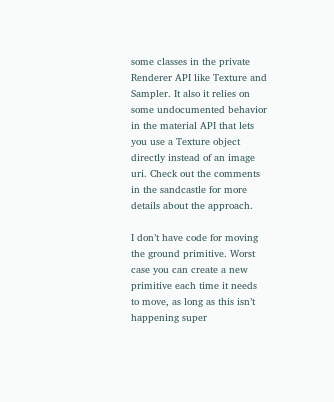some classes in the private Renderer API like Texture and Sampler. It also it relies on some undocumented behavior in the material API that lets you use a Texture object directly instead of an image uri. Check out the comments in the sandcastle for more details about the approach.

I don’t have code for moving the ground primitive. Worst case you can create a new primitive each time it needs to move, as long as this isn’t happening super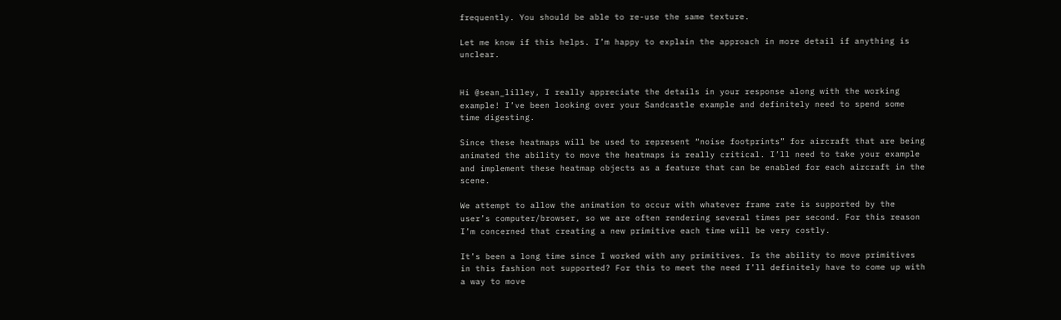frequently. You should be able to re-use the same texture.

Let me know if this helps. I’m happy to explain the approach in more detail if anything is unclear.


Hi @sean_lilley, I really appreciate the details in your response along with the working example! I’ve been looking over your Sandcastle example and definitely need to spend some time digesting.

Since these heatmaps will be used to represent “noise footprints” for aircraft that are being animated the ability to move the heatmaps is really critical. I’ll need to take your example and implement these heatmap objects as a feature that can be enabled for each aircraft in the scene.

We attempt to allow the animation to occur with whatever frame rate is supported by the user’s computer/browser, so we are often rendering several times per second. For this reason I’m concerned that creating a new primitive each time will be very costly.

It’s been a long time since I worked with any primitives. Is the ability to move primitives in this fashion not supported? For this to meet the need I’ll definitely have to come up with a way to move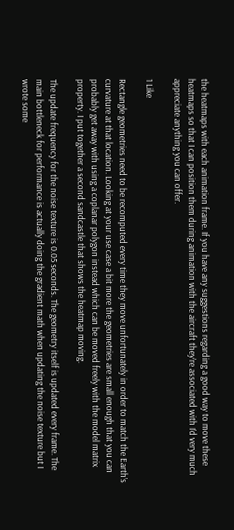the heatmaps with each animation frame. If you have any suggestions regarding a good way to move these heatmaps so that I can position them during animation with the aircraft they’re associated with I’d very much appreciate anything you can offer.

1 Like

Rectangle geometries need to be recomputed every time they move unfortunately in order to match the Earth’s curvature at that location. Looking at your use case a bit more the geometries are small enough that you can probably get away with using a coplanar polygon instead which can be moved freely with the model matrix property. I put together a second sandcastle that shows the heatmap moving.

The update frequency for the noise texture is 0.05 seconds. The geometry itself is updated every frame. The main bottleneck for performance is actually doing the gradient math when updating the noise texture but I wrote some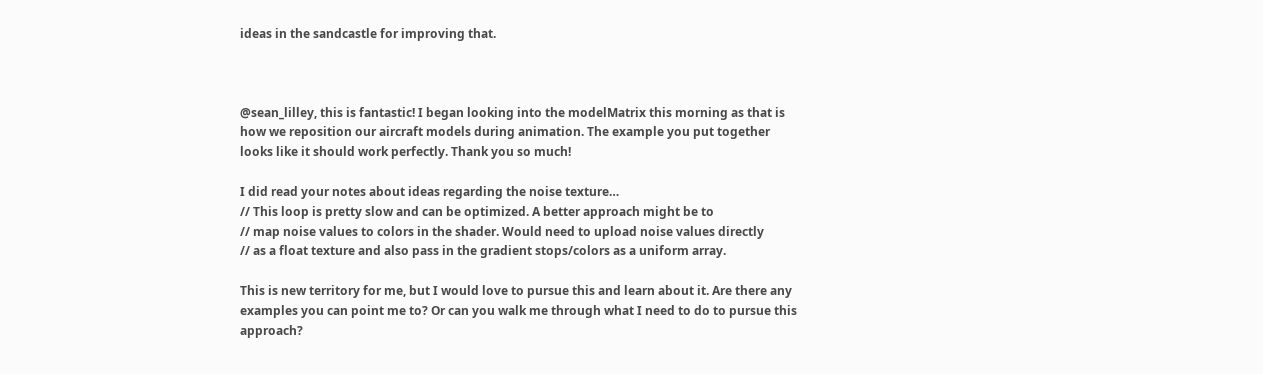ideas in the sandcastle for improving that.



@sean_lilley, this is fantastic! I began looking into the modelMatrix this morning as that is how we reposition our aircraft models during animation. The example you put together looks like it should work perfectly. Thank you so much!

I did read your notes about ideas regarding the noise texture…
// This loop is pretty slow and can be optimized. A better approach might be to
// map noise values to colors in the shader. Would need to upload noise values directly
// as a float texture and also pass in the gradient stops/colors as a uniform array.

This is new territory for me, but I would love to pursue this and learn about it. Are there any examples you can point me to? Or can you walk me through what I need to do to pursue this approach?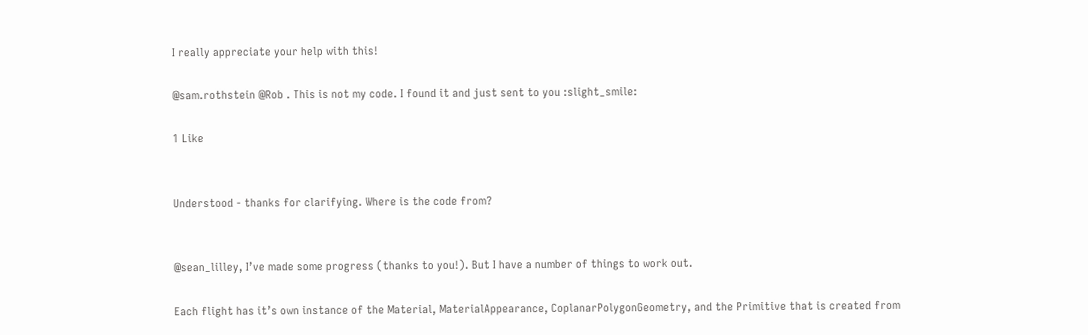I really appreciate your help with this!

@sam.rothstein @Rob . This is not my code. I found it and just sent to you :slight_smile:

1 Like


Understood - thanks for clarifying. Where is the code from?


@sean_lilley, I’ve made some progress (thanks to you!). But I have a number of things to work out.

Each flight has it’s own instance of the Material, MaterialAppearance, CoplanarPolygonGeometry, and the Primitive that is created from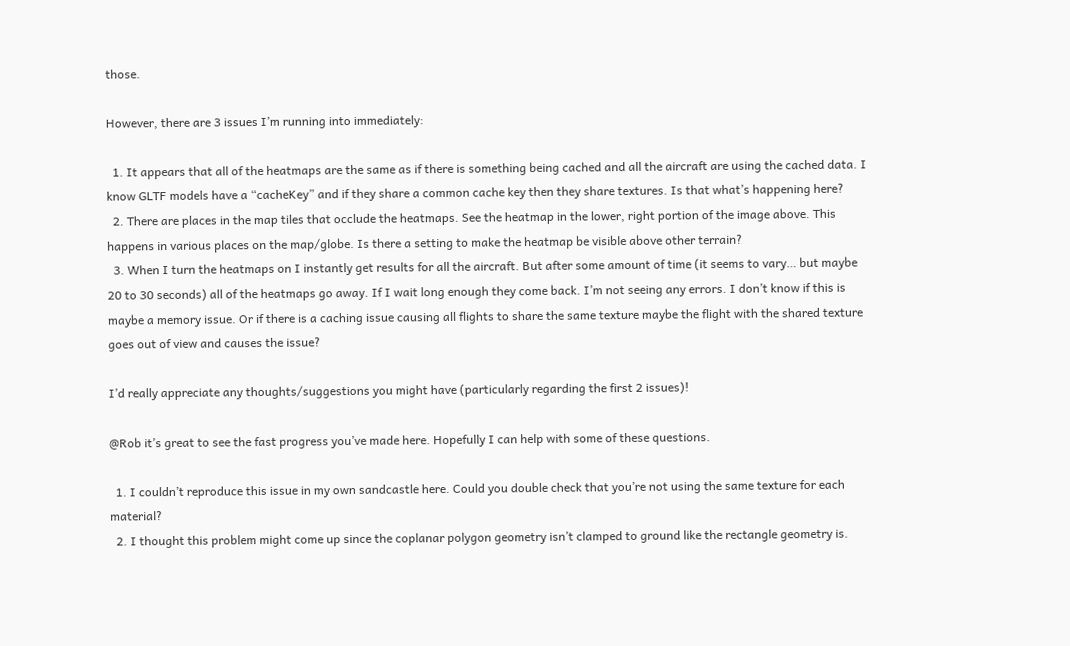those.

However, there are 3 issues I’m running into immediately:

  1. It appears that all of the heatmaps are the same as if there is something being cached and all the aircraft are using the cached data. I know GLTF models have a “cacheKey” and if they share a common cache key then they share textures. Is that what’s happening here?
  2. There are places in the map tiles that occlude the heatmaps. See the heatmap in the lower, right portion of the image above. This happens in various places on the map/globe. Is there a setting to make the heatmap be visible above other terrain?
  3. When I turn the heatmaps on I instantly get results for all the aircraft. But after some amount of time (it seems to vary… but maybe 20 to 30 seconds) all of the heatmaps go away. If I wait long enough they come back. I’m not seeing any errors. I don’t know if this is maybe a memory issue. Or if there is a caching issue causing all flights to share the same texture maybe the flight with the shared texture goes out of view and causes the issue?

I’d really appreciate any thoughts/suggestions you might have (particularly regarding the first 2 issues)!

@Rob it’s great to see the fast progress you’ve made here. Hopefully I can help with some of these questions.

  1. I couldn’t reproduce this issue in my own sandcastle here. Could you double check that you’re not using the same texture for each material?
  2. I thought this problem might come up since the coplanar polygon geometry isn’t clamped to ground like the rectangle geometry is.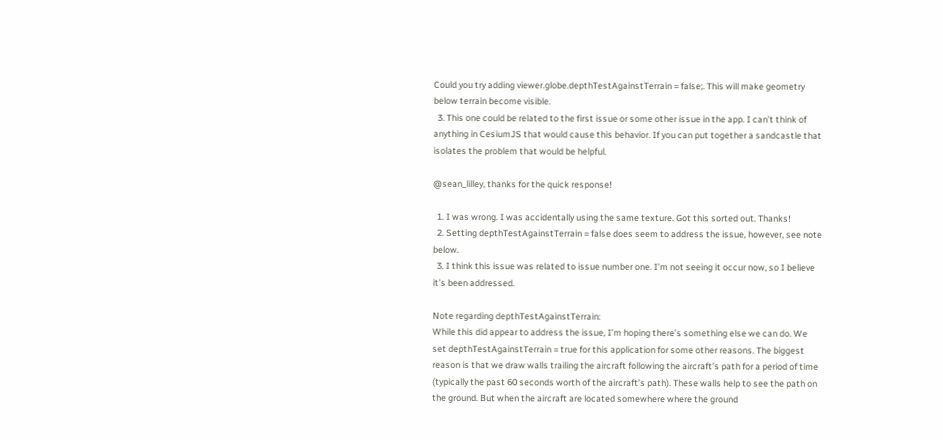Could you try adding viewer.globe.depthTestAgainstTerrain = false;. This will make geometry below terrain become visible.
  3. This one could be related to the first issue or some other issue in the app. I can’t think of anything in CesiumJS that would cause this behavior. If you can put together a sandcastle that isolates the problem that would be helpful.

@sean_lilley, thanks for the quick response!

  1. I was wrong. I was accidentally using the same texture. Got this sorted out. Thanks!
  2. Setting depthTestAgainstTerrain = false does seem to address the issue, however, see note below.
  3. I think this issue was related to issue number one. I’m not seeing it occur now, so I believe it’s been addressed.

Note regarding depthTestAgainstTerrain:
While this did appear to address the issue, I’m hoping there’s something else we can do. We set depthTestAgainstTerrain = true for this application for some other reasons. The biggest reason is that we draw walls trailing the aircraft following the aircraft’s path for a period of time (typically the past 60 seconds worth of the aircraft’s path). These walls help to see the path on the ground. But when the aircraft are located somewhere where the ground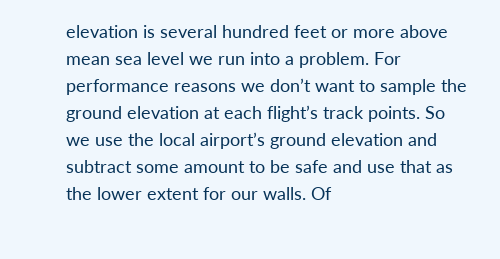elevation is several hundred feet or more above mean sea level we run into a problem. For performance reasons we don’t want to sample the ground elevation at each flight’s track points. So we use the local airport’s ground elevation and subtract some amount to be safe and use that as the lower extent for our walls. Of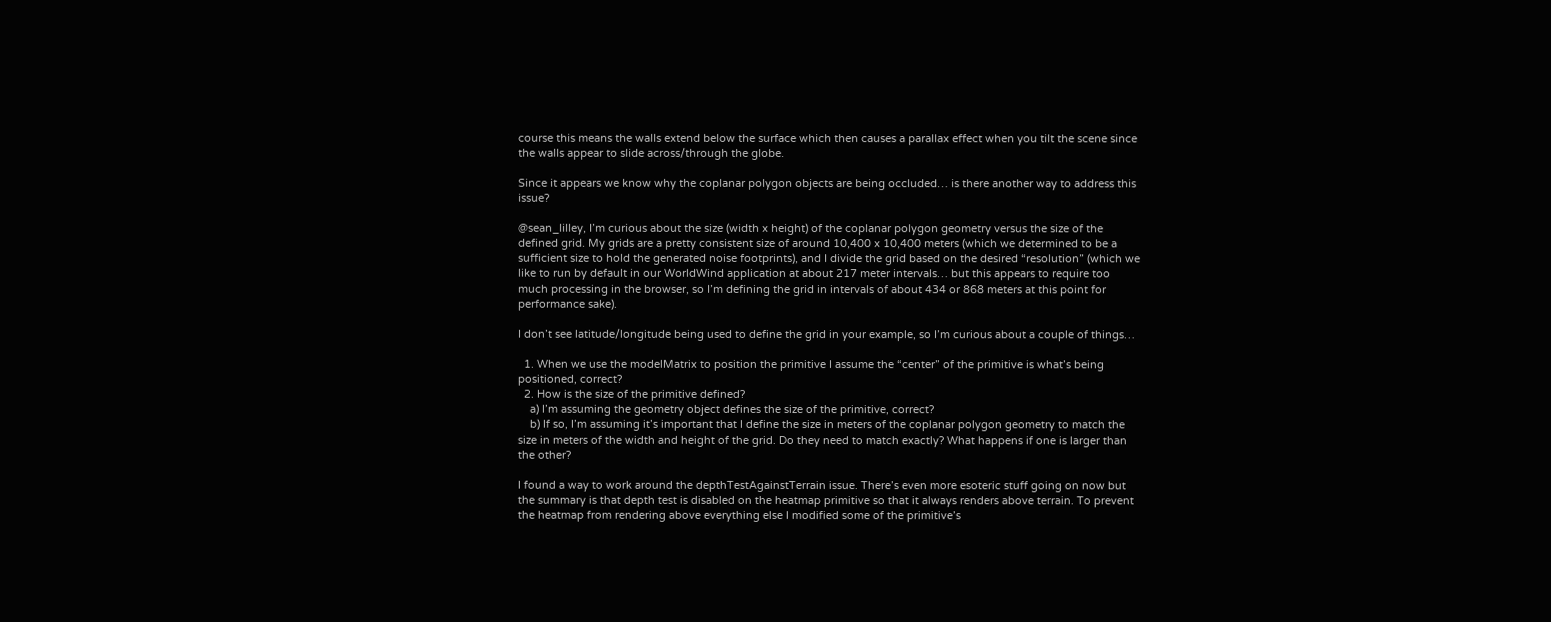course this means the walls extend below the surface which then causes a parallax effect when you tilt the scene since the walls appear to slide across/through the globe.

Since it appears we know why the coplanar polygon objects are being occluded… is there another way to address this issue?

@sean_lilley, I’m curious about the size (width x height) of the coplanar polygon geometry versus the size of the defined grid. My grids are a pretty consistent size of around 10,400 x 10,400 meters (which we determined to be a sufficient size to hold the generated noise footprints), and I divide the grid based on the desired “resolution” (which we like to run by default in our WorldWind application at about 217 meter intervals… but this appears to require too much processing in the browser, so I’m defining the grid in intervals of about 434 or 868 meters at this point for performance sake).

I don’t see latitude/longitude being used to define the grid in your example, so I’m curious about a couple of things…

  1. When we use the modelMatrix to position the primitive I assume the “center” of the primitive is what’s being positioned, correct?
  2. How is the size of the primitive defined?
    a) I’m assuming the geometry object defines the size of the primitive, correct?
    b) If so, I’m assuming it’s important that I define the size in meters of the coplanar polygon geometry to match the size in meters of the width and height of the grid. Do they need to match exactly? What happens if one is larger than the other?

I found a way to work around the depthTestAgainstTerrain issue. There’s even more esoteric stuff going on now but the summary is that depth test is disabled on the heatmap primitive so that it always renders above terrain. To prevent the heatmap from rendering above everything else I modified some of the primitive’s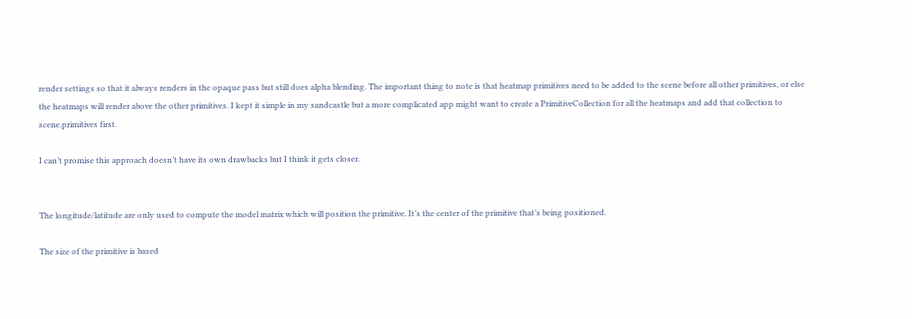render settings so that it always renders in the opaque pass but still does alpha blending. The important thing to note is that heatmap primitives need to be added to the scene before all other primitives, or else the heatmaps will render above the other primitives. I kept it simple in my sandcastle but a more complicated app might want to create a PrimitiveCollection for all the heatmaps and add that collection to scene.primitives first.

I can’t promise this approach doesn’t have its own drawbacks but I think it gets closer.


The longitude/latitude are only used to compute the model matrix which will position the primitive. It’s the center of the primitive that’s being positioned.

The size of the primitive is based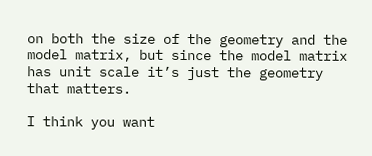on both the size of the geometry and the model matrix, but since the model matrix has unit scale it’s just the geometry that matters.

I think you want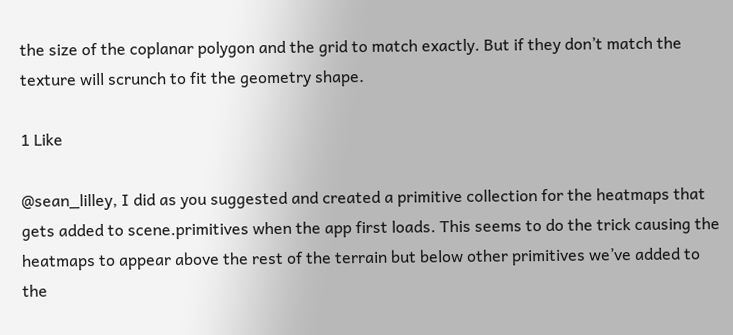the size of the coplanar polygon and the grid to match exactly. But if they don’t match the texture will scrunch to fit the geometry shape.

1 Like

@sean_lilley, I did as you suggested and created a primitive collection for the heatmaps that gets added to scene.primitives when the app first loads. This seems to do the trick causing the heatmaps to appear above the rest of the terrain but below other primitives we’ve added to the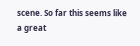scene. So far this seems like a great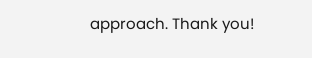approach. Thank you!